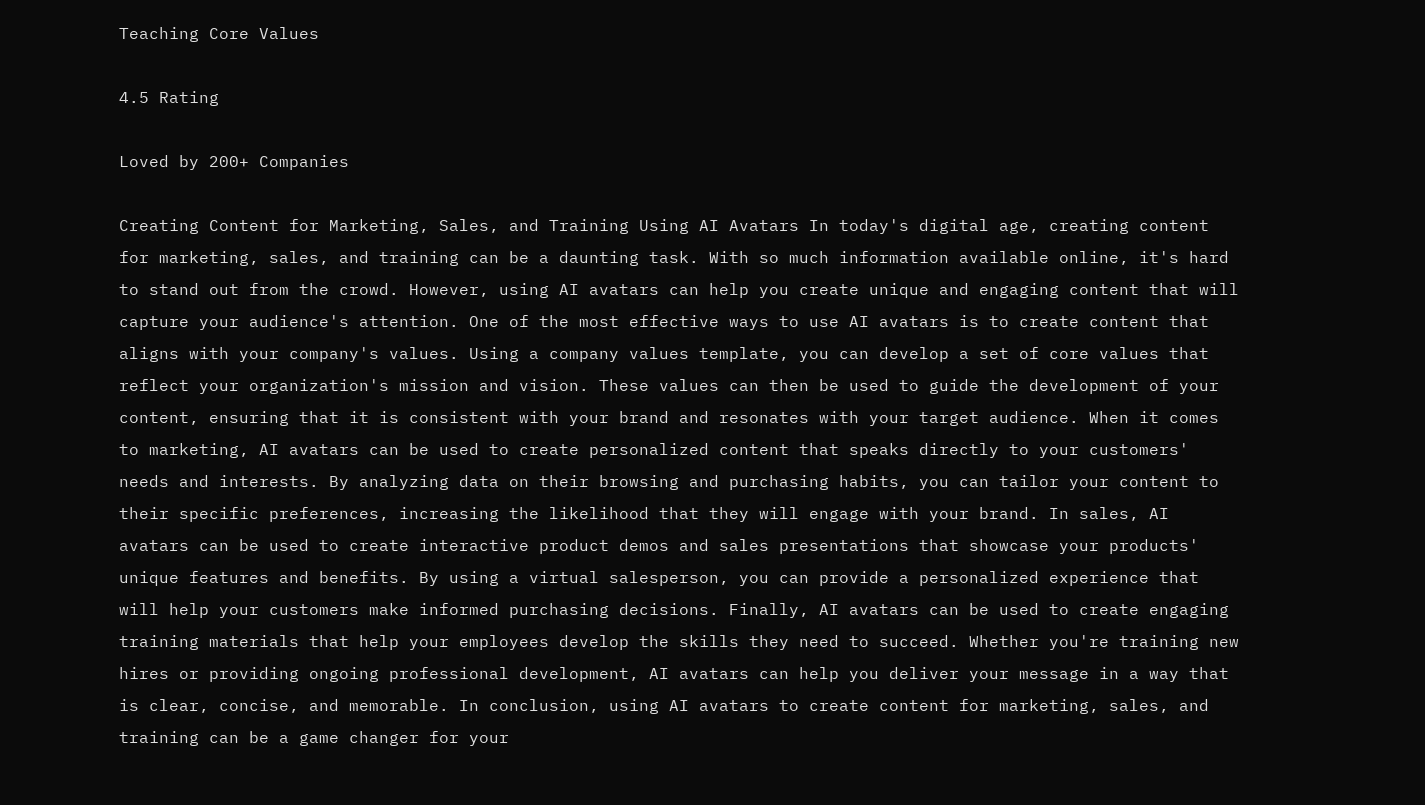Teaching Core Values

4.5 Rating

Loved by 200+ Companies

Creating Content for Marketing, Sales, and Training Using AI Avatars In today's digital age, creating content for marketing, sales, and training can be a daunting task. With so much information available online, it's hard to stand out from the crowd. However, using AI avatars can help you create unique and engaging content that will capture your audience's attention. One of the most effective ways to use AI avatars is to create content that aligns with your company's values. Using a company values template, you can develop a set of core values that reflect your organization's mission and vision. These values can then be used to guide the development of your content, ensuring that it is consistent with your brand and resonates with your target audience. When it comes to marketing, AI avatars can be used to create personalized content that speaks directly to your customers' needs and interests. By analyzing data on their browsing and purchasing habits, you can tailor your content to their specific preferences, increasing the likelihood that they will engage with your brand. In sales, AI avatars can be used to create interactive product demos and sales presentations that showcase your products' unique features and benefits. By using a virtual salesperson, you can provide a personalized experience that will help your customers make informed purchasing decisions. Finally, AI avatars can be used to create engaging training materials that help your employees develop the skills they need to succeed. Whether you're training new hires or providing ongoing professional development, AI avatars can help you deliver your message in a way that is clear, concise, and memorable. In conclusion, using AI avatars to create content for marketing, sales, and training can be a game changer for your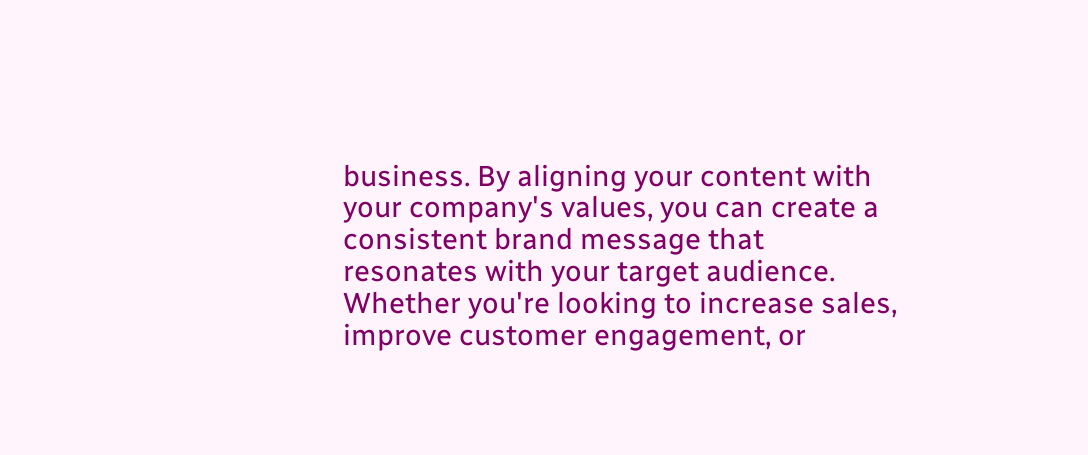business. By aligning your content with your company's values, you can create a consistent brand message that resonates with your target audience. Whether you're looking to increase sales, improve customer engagement, or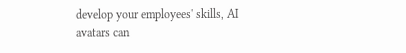develop your employees' skills, AI avatars can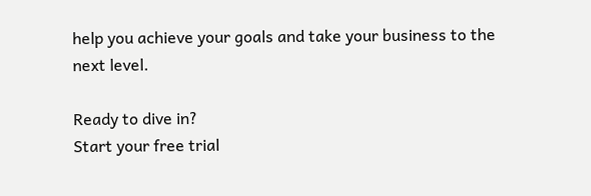help you achieve your goals and take your business to the next level.

Ready to dive in?
Start your free trial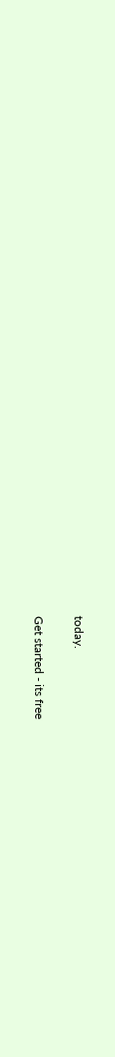today.

Get started - its free